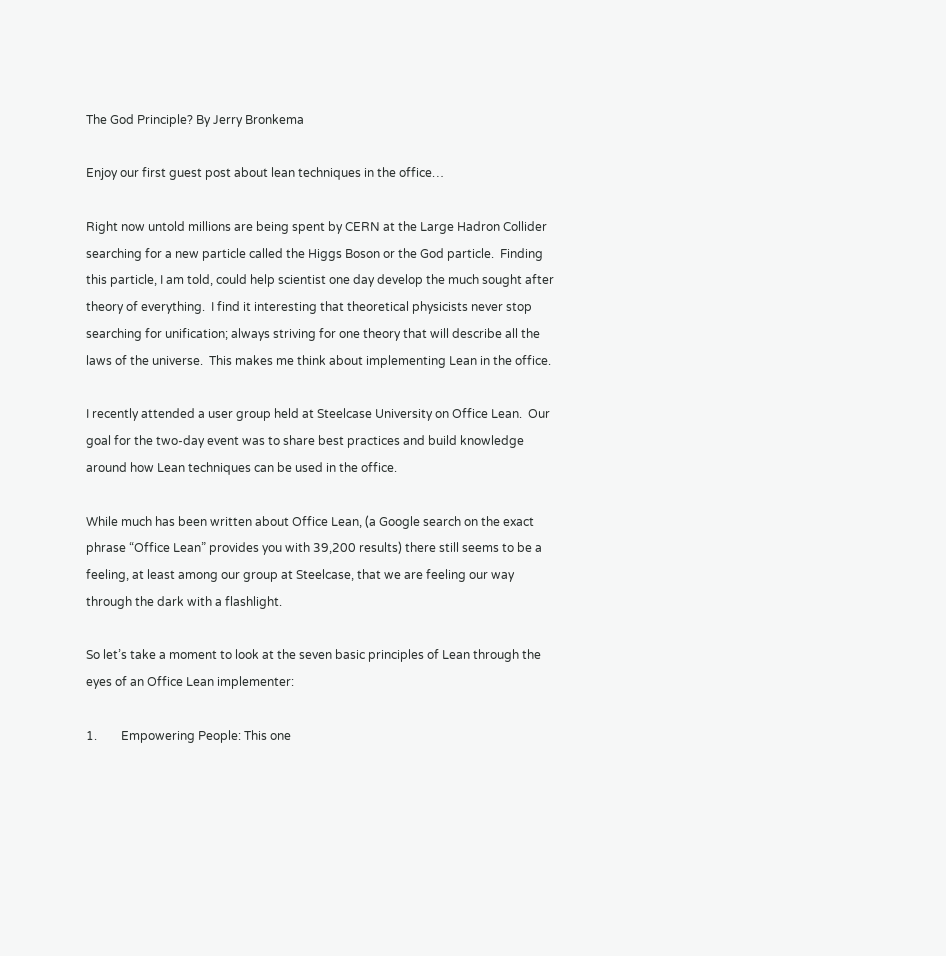The God Principle? By Jerry Bronkema

Enjoy our first guest post about lean techniques in the office…

Right now untold millions are being spent by CERN at the Large Hadron Collider searching for a new particle called the Higgs Boson or the God particle.  Finding this particle, I am told, could help scientist one day develop the much sought after theory of everything.  I find it interesting that theoretical physicists never stop searching for unification; always striving for one theory that will describe all the laws of the universe.  This makes me think about implementing Lean in the office.

I recently attended a user group held at Steelcase University on Office Lean.  Our goal for the two-day event was to share best practices and build knowledge around how Lean techniques can be used in the office.

While much has been written about Office Lean, (a Google search on the exact phrase “Office Lean” provides you with 39,200 results) there still seems to be a feeling, at least among our group at Steelcase, that we are feeling our way through the dark with a flashlight.

So let’s take a moment to look at the seven basic principles of Lean through the eyes of an Office Lean implementer:

1.        Empowering People: This one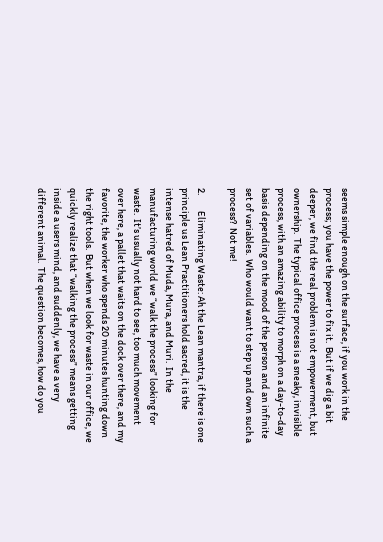seems simple enough on the surface, if you work in the process; you have the power to fix it.  But if we dig a bit deeper, we find the real problem is not empowerment, but ownership.  The typical office process is a sneaky, invisible process, with an amazing ability to morph on a day-to-day basis depending on the mood of the person and an infinite set of variables.  Who would want to step up and own such a process?  Not me!

2.        Eliminating Waste: Ah the Lean mantra, if there is one principle us Lean Practitioners hold sacred, it is the intense hatred of Muda, Mura, and Muri.  In the manufacturing world we “walk the process” looking for waste.  It’s usually not hard to see, too much movement over here, a pallet that waits on the dock over there, and my favorite, the worker who spends 20 minutes hunting down the right tools.  But when we look for waste in our office, we quickly realize that “walking the process” means getting inside a users mind, and suddenly, we have a very different animal.  The question becomes, how do you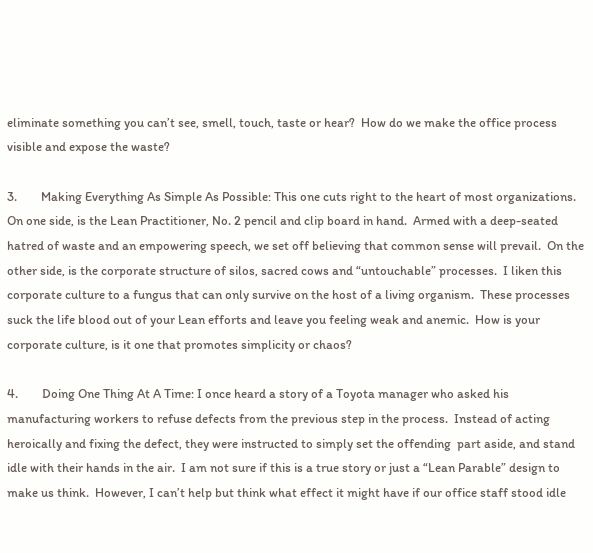eliminate something you can’t see, smell, touch, taste or hear?  How do we make the office process visible and expose the waste?

3.        Making Everything As Simple As Possible: This one cuts right to the heart of most organizations.  On one side, is the Lean Practitioner, No. 2 pencil and clip board in hand.  Armed with a deep-seated hatred of waste and an empowering speech, we set off believing that common sense will prevail.  On the other side, is the corporate structure of silos, sacred cows and “untouchable” processes.  I liken this corporate culture to a fungus that can only survive on the host of a living organism.  These processes suck the life blood out of your Lean efforts and leave you feeling weak and anemic.  How is your corporate culture, is it one that promotes simplicity or chaos?

4.        Doing One Thing At A Time: I once heard a story of a Toyota manager who asked his manufacturing workers to refuse defects from the previous step in the process.  Instead of acting heroically and fixing the defect, they were instructed to simply set the offending  part aside, and stand idle with their hands in the air.  I am not sure if this is a true story or just a “Lean Parable” design to make us think.  However, I can’t help but think what effect it might have if our office staff stood idle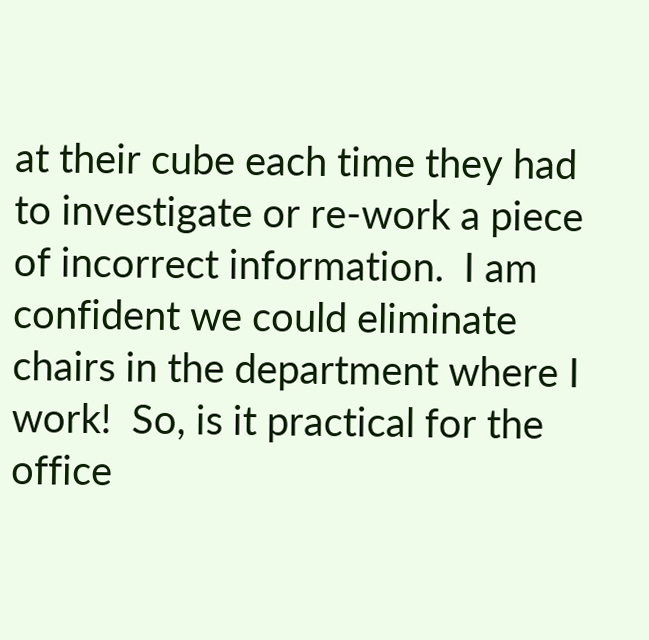at their cube each time they had to investigate or re-work a piece of incorrect information.  I am confident we could eliminate chairs in the department where I work!  So, is it practical for the office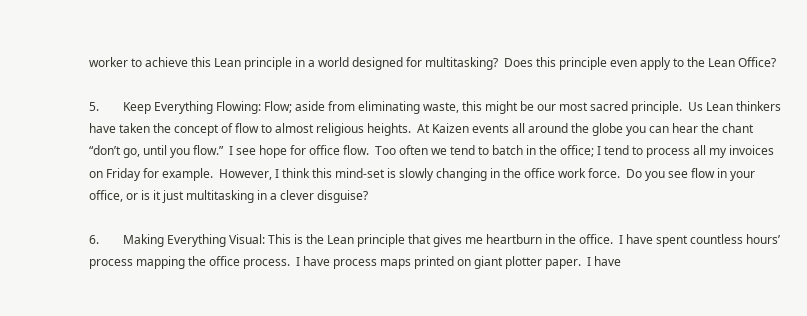worker to achieve this Lean principle in a world designed for multitasking?  Does this principle even apply to the Lean Office?

5.        Keep Everything Flowing: Flow; aside from eliminating waste, this might be our most sacred principle.  Us Lean thinkers have taken the concept of flow to almost religious heights.  At Kaizen events all around the globe you can hear the chant “don’t go, until you flow.”  I see hope for office flow.  Too often we tend to batch in the office; I tend to process all my invoices on Friday for example.  However, I think this mind-set is slowly changing in the office work force.  Do you see flow in your office, or is it just multitasking in a clever disguise?

6.        Making Everything Visual: This is the Lean principle that gives me heartburn in the office.  I have spent countless hours’ process mapping the office process.  I have process maps printed on giant plotter paper.  I have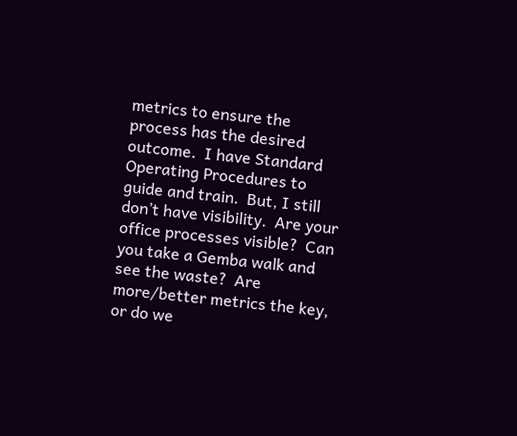metrics to ensure the process has the desired outcome.  I have Standard Operating Procedures to guide and train.  But, I still don’t have visibility.  Are your office processes visible?  Can you take a Gemba walk and see the waste?  Are more/better metrics the key, or do we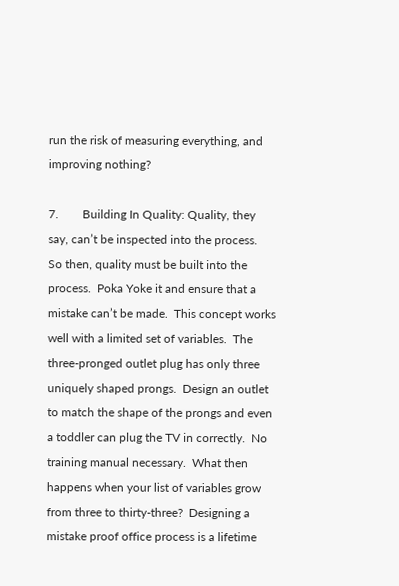run the risk of measuring everything, and improving nothing?

7.        Building In Quality: Quality, they say, can’t be inspected into the process.  So then, quality must be built into the process.  Poka Yoke it and ensure that a mistake can’t be made.  This concept works well with a limited set of variables.  The three-pronged outlet plug has only three uniquely shaped prongs.  Design an outlet to match the shape of the prongs and even a toddler can plug the TV in correctly.  No training manual necessary.  What then happens when your list of variables grow from three to thirty-three?  Designing a mistake proof office process is a lifetime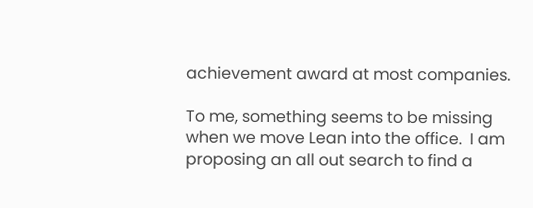achievement award at most companies.

To me, something seems to be missing when we move Lean into the office.  I am proposing an all out search to find a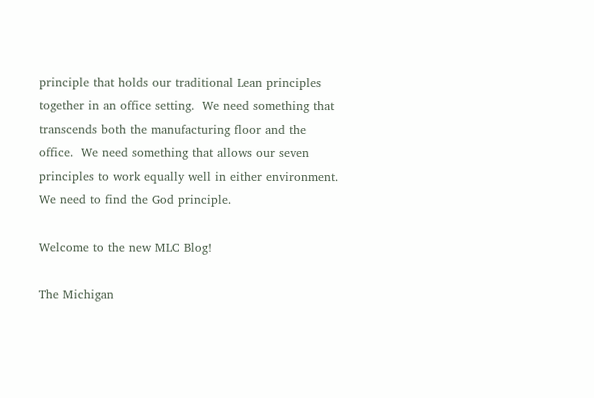principle that holds our traditional Lean principles together in an office setting.  We need something that transcends both the manufacturing floor and the office.  We need something that allows our seven principles to work equally well in either environment.  We need to find the God principle.

Welcome to the new MLC Blog!

The Michigan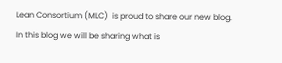Lean Consortium (MLC)  is proud to share our new blog. In this blog we will be sharing what is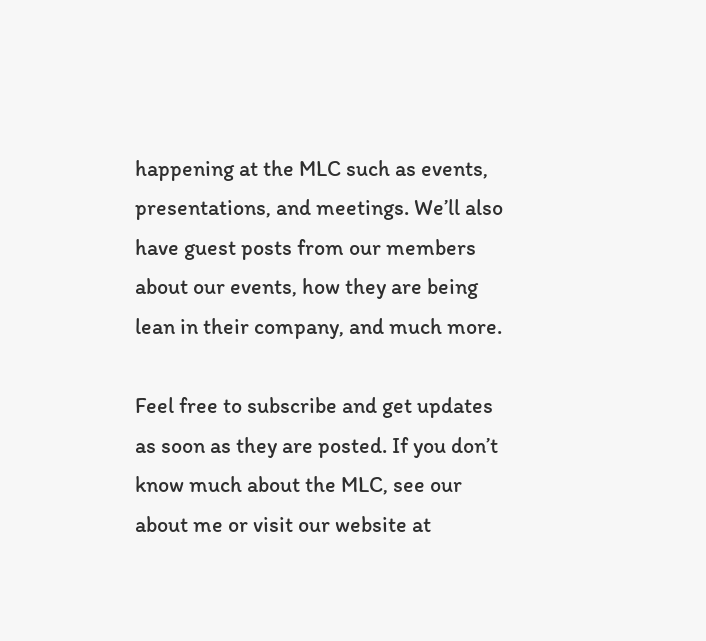happening at the MLC such as events, presentations, and meetings. We’ll also have guest posts from our members about our events, how they are being lean in their company, and much more.

Feel free to subscribe and get updates as soon as they are posted. If you don’t know much about the MLC, see our about me or visit our website at